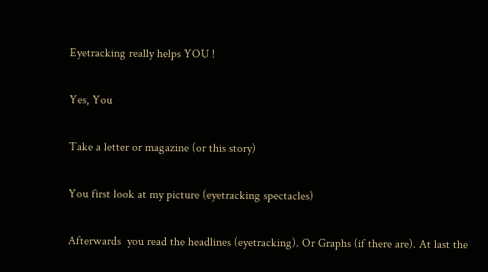Eyetracking really helps YOU !

Yes, You

Take a letter or magazine (or this story)

You first look at my picture (eyetracking spectacles)

Afterwards  you read the headlines (eyetracking). Or Graphs (if there are). At last the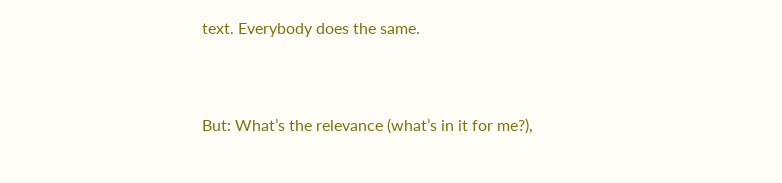text. Everybody does the same.



But: What’s the relevance (what’s in it for me?),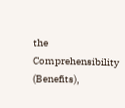the Comprehensibility (Benefits),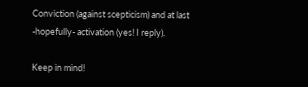Conviction (against scepticism) and at last -hopefully- activation (yes! I reply).

Keep in mind!